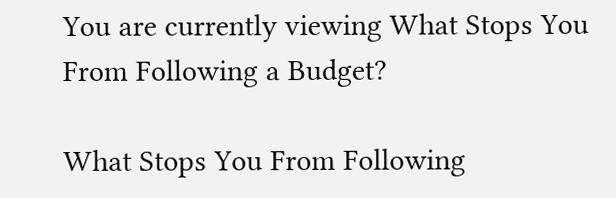You are currently viewing What Stops You From Following a Budget?

What Stops You From Following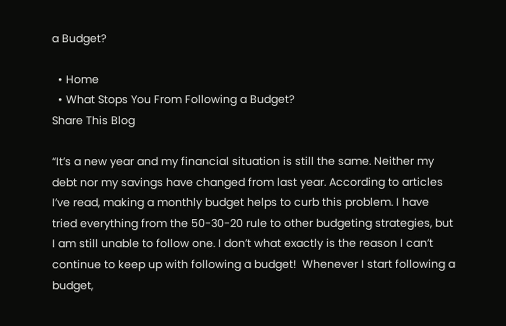a Budget?

  • Home
  • What Stops You From Following a Budget?
Share This Blog

“It’s a new year and my financial situation is still the same. Neither my debt nor my savings have changed from last year. According to articles I’ve read, making a monthly budget helps to curb this problem. I have tried everything from the 50-30-20 rule to other budgeting strategies, but I am still unable to follow one. I don’t what exactly is the reason I can’t continue to keep up with following a budget!  Whenever I start following a budget,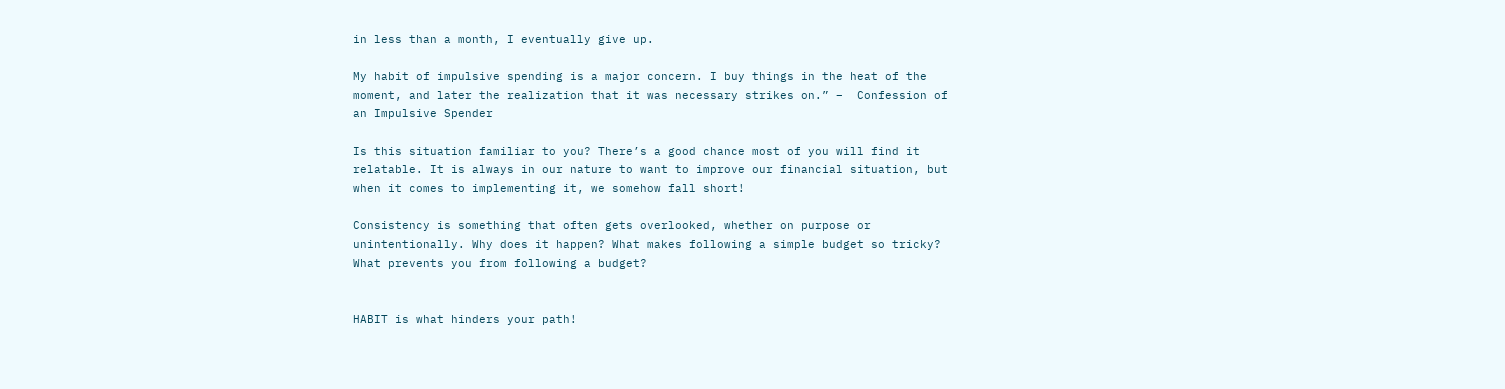in less than a month, I eventually give up.

My habit of impulsive spending is a major concern. I buy things in the heat of the moment, and later the realization that it was necessary strikes on.” –  Confession of an Impulsive Spender

Is this situation familiar to you? There’s a good chance most of you will find it relatable. It is always in our nature to want to improve our financial situation, but when it comes to implementing it, we somehow fall short!

Consistency is something that often gets overlooked, whether on purpose or unintentionally. Why does it happen? What makes following a simple budget so tricky? What prevents you from following a budget?


HABIT is what hinders your path!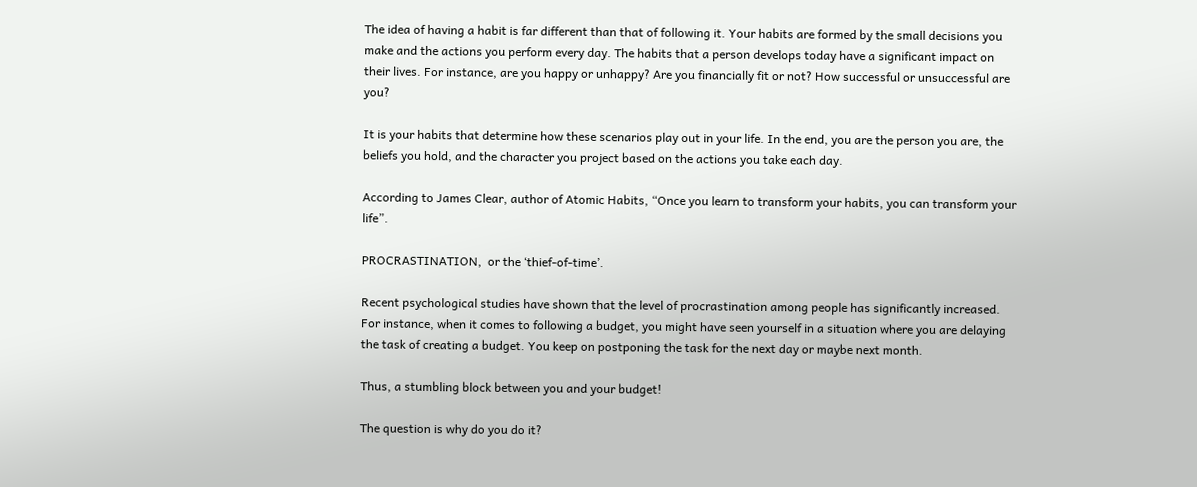The idea of having a habit is far different than that of following it. Your habits are formed by the small decisions you make and the actions you perform every day. The habits that a person develops today have a significant impact on their lives. For instance, are you happy or unhappy? Are you financially fit or not? How successful or unsuccessful are you?

It is your habits that determine how these scenarios play out in your life. In the end, you are the person you are, the beliefs you hold, and the character you project based on the actions you take each day.

According to James Clear, author of Atomic Habits, “Once you learn to transform your habits, you can transform your life”.

PROCRASTINATION,  or the ‘thief-of-time’.

Recent psychological studies have shown that the level of procrastination among people has significantly increased. For instance, when it comes to following a budget, you might have seen yourself in a situation where you are delaying the task of creating a budget. You keep on postponing the task for the next day or maybe next month.

Thus, a stumbling block between you and your budget!

The question is why do you do it?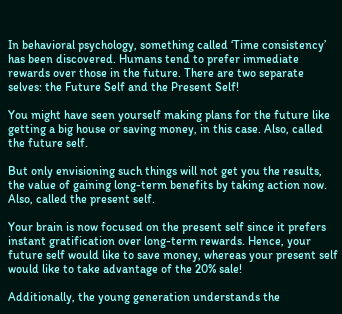In behavioral psychology, something called ‘Time consistency’ has been discovered. Humans tend to prefer immediate rewards over those in the future. There are two separate selves: the Future Self and the Present Self!

You might have seen yourself making plans for the future like getting a big house or saving money, in this case. Also, called the future self.

But only envisioning such things will not get you the results, the value of gaining long-term benefits by taking action now. Also, called the present self.

Your brain is now focused on the present self since it prefers instant gratification over long-term rewards. Hence, your future self would like to save money, whereas your present self would like to take advantage of the 20% sale!

Additionally, the young generation understands the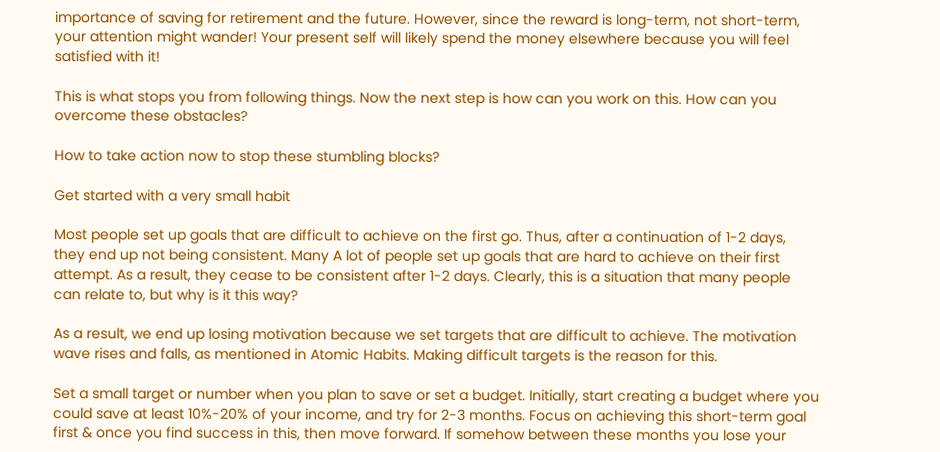importance of saving for retirement and the future. However, since the reward is long-term, not short-term, your attention might wander! Your present self will likely spend the money elsewhere because you will feel satisfied with it!

This is what stops you from following things. Now the next step is how can you work on this. How can you overcome these obstacles?

How to take action now to stop these stumbling blocks?

Get started with a very small habit

Most people set up goals that are difficult to achieve on the first go. Thus, after a continuation of 1-2 days, they end up not being consistent. Many A lot of people set up goals that are hard to achieve on their first attempt. As a result, they cease to be consistent after 1-2 days. Clearly, this is a situation that many people can relate to, but why is it this way?

As a result, we end up losing motivation because we set targets that are difficult to achieve. The motivation wave rises and falls, as mentioned in Atomic Habits. Making difficult targets is the reason for this.

Set a small target or number when you plan to save or set a budget. Initially, start creating a budget where you could save at least 10%-20% of your income, and try for 2-3 months. Focus on achieving this short-term goal first & once you find success in this, then move forward. If somehow between these months you lose your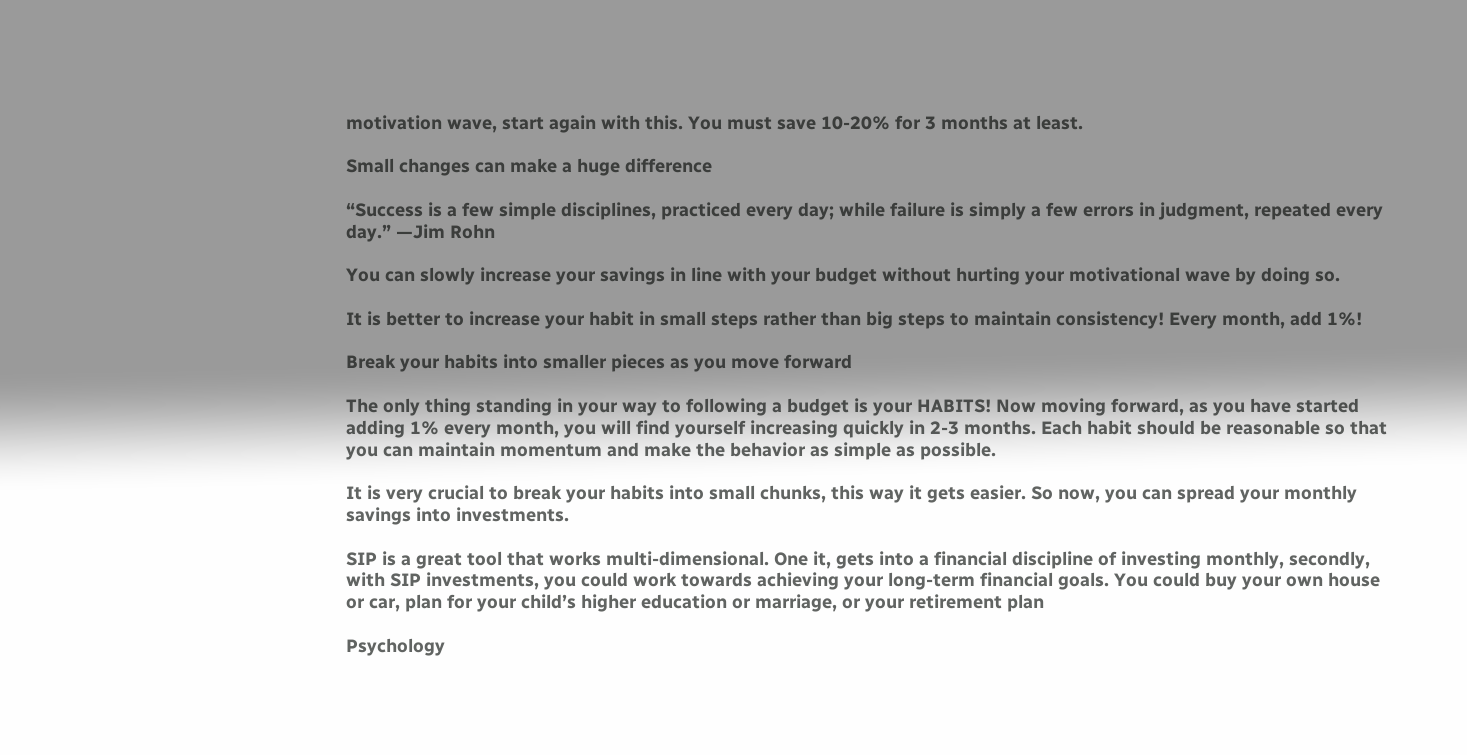motivation wave, start again with this. You must save 10-20% for 3 months at least.

Small changes can make a huge difference

“Success is a few simple disciplines, practiced every day; while failure is simply a few errors in judgment, repeated every day.” —Jim Rohn

You can slowly increase your savings in line with your budget without hurting your motivational wave by doing so.

It is better to increase your habit in small steps rather than big steps to maintain consistency! Every month, add 1%!

Break your habits into smaller pieces as you move forward

The only thing standing in your way to following a budget is your HABITS! Now moving forward, as you have started adding 1% every month, you will find yourself increasing quickly in 2-3 months. Each habit should be reasonable so that you can maintain momentum and make the behavior as simple as possible.

It is very crucial to break your habits into small chunks, this way it gets easier. So now, you can spread your monthly savings into investments.

SIP is a great tool that works multi-dimensional. One it, gets into a financial discipline of investing monthly, secondly, with SIP investments, you could work towards achieving your long-term financial goals. You could buy your own house or car, plan for your child’s higher education or marriage, or your retirement plan

Psychology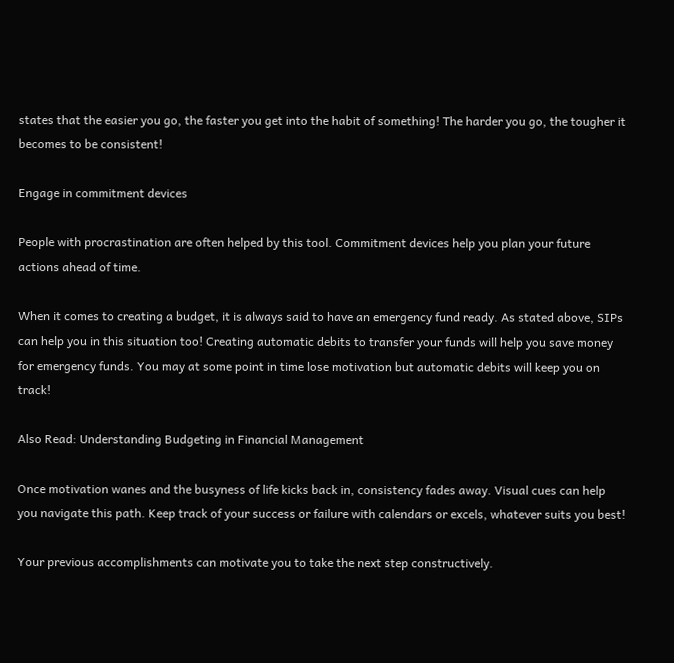states that the easier you go, the faster you get into the habit of something! The harder you go, the tougher it becomes to be consistent!

Engage in commitment devices

People with procrastination are often helped by this tool. Commitment devices help you plan your future actions ahead of time.

When it comes to creating a budget, it is always said to have an emergency fund ready. As stated above, SIPs can help you in this situation too! Creating automatic debits to transfer your funds will help you save money for emergency funds. You may at some point in time lose motivation but automatic debits will keep you on track!

Also Read: Understanding Budgeting in Financial Management

Once motivation wanes and the busyness of life kicks back in, consistency fades away. Visual cues can help you navigate this path. Keep track of your success or failure with calendars or excels, whatever suits you best!

Your previous accomplishments can motivate you to take the next step constructively.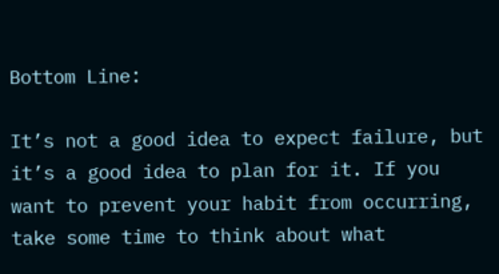Bottom Line:

It’s not a good idea to expect failure, but it’s a good idea to plan for it. If you want to prevent your habit from occurring, take some time to think about what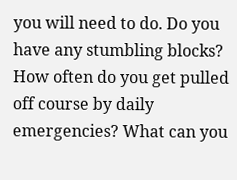you will need to do. Do you have any stumbling blocks? How often do you get pulled off course by daily emergencies? What can you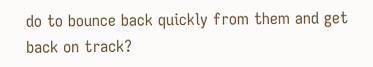do to bounce back quickly from them and get back on track?